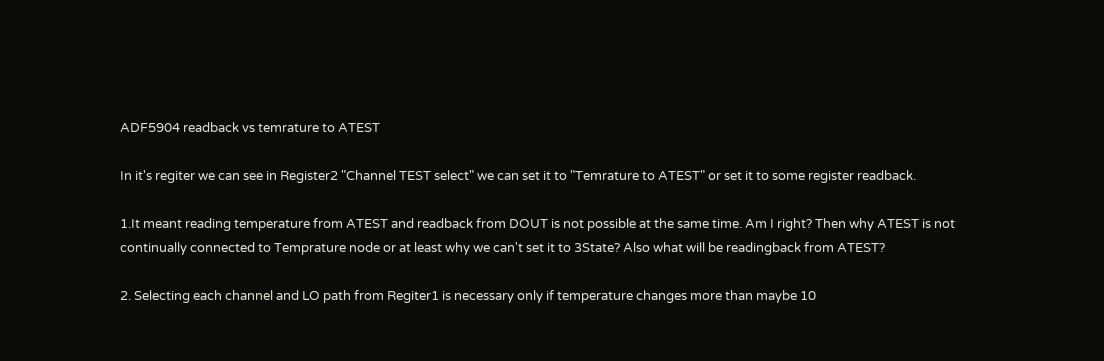ADF5904 readback vs temrature to ATEST

In it's regiter we can see in Register2 "Channel TEST select" we can set it to "Temrature to ATEST" or set it to some register readback.

1.It meant reading temperature from ATEST and readback from DOUT is not possible at the same time. Am I right? Then why ATEST is not continually connected to Temprature node or at least why we can't set it to 3State? Also what will be readingback from ATEST?

2. Selecting each channel and LO path from Regiter1 is necessary only if temperature changes more than maybe 10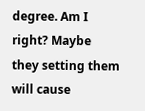degree. Am I right? Maybe they setting them will cause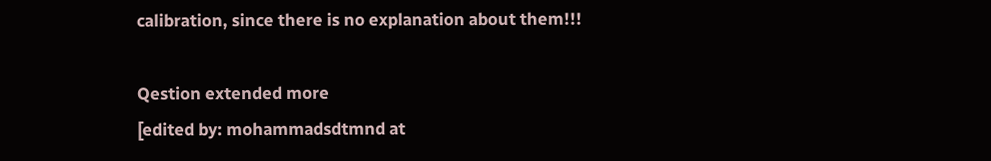calibration, since there is no explanation about them!!!

Qestion extended more
[edited by: mohammadsdtmnd at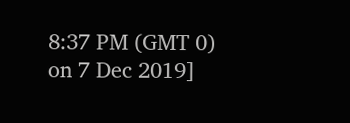8:37 PM (GMT 0) on 7 Dec 2019]